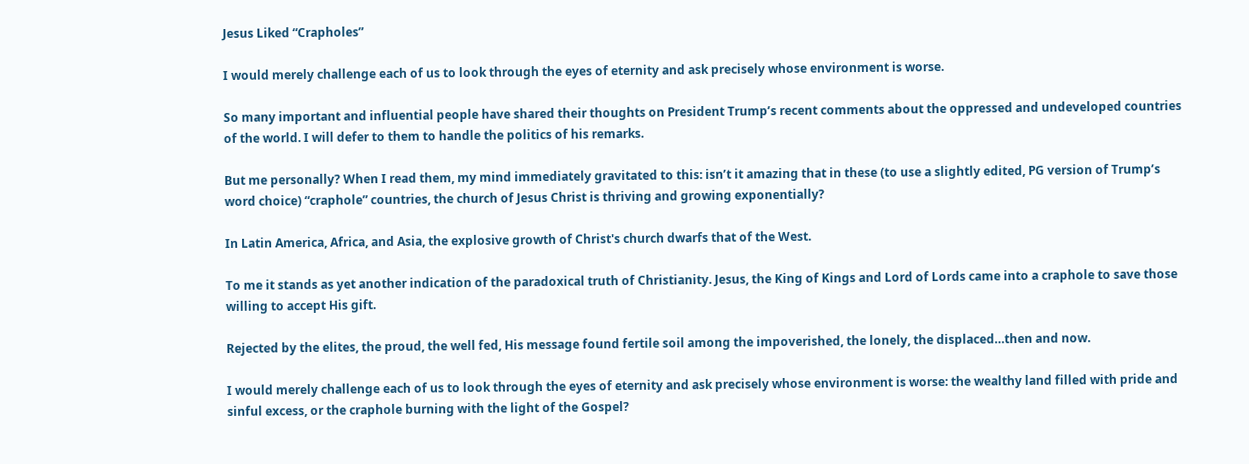Jesus Liked “Crapholes”

I would merely challenge each of us to look through the eyes of eternity and ask precisely whose environment is worse.

So many important and influential people have shared their thoughts on President Trump’s recent comments about the oppressed and undeveloped countries of the world. I will defer to them to handle the politics of his remarks.

But me personally? When I read them, my mind immediately gravitated to this: isn’t it amazing that in these (to use a slightly edited, PG version of Trump’s word choice) “craphole” countries, the church of Jesus Christ is thriving and growing exponentially?

In Latin America, Africa, and Asia, the explosive growth of Christ's church dwarfs that of the West.

To me it stands as yet another indication of the paradoxical truth of Christianity. Jesus, the King of Kings and Lord of Lords came into a craphole to save those willing to accept His gift.

Rejected by the elites, the proud, the well fed, His message found fertile soil among the impoverished, the lonely, the displaced…then and now.

I would merely challenge each of us to look through the eyes of eternity and ask precisely whose environment is worse: the wealthy land filled with pride and sinful excess, or the craphole burning with the light of the Gospel?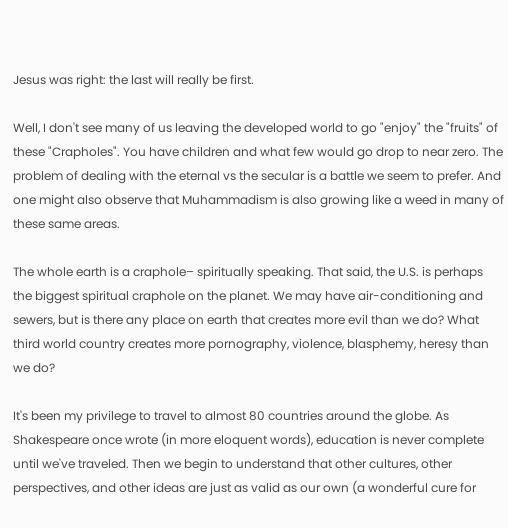Jesus was right: the last will really be first.

Well, I don't see many of us leaving the developed world to go "enjoy" the "fruits" of these "Crapholes". You have children and what few would go drop to near zero. The problem of dealing with the eternal vs the secular is a battle we seem to prefer. And one might also observe that Muhammadism is also growing like a weed in many of these same areas.

The whole earth is a craphole– spiritually speaking. That said, the U.S. is perhaps the biggest spiritual craphole on the planet. We may have air-conditioning and sewers, but is there any place on earth that creates more evil than we do? What third world country creates more pornography, violence, blasphemy, heresy than we do?

It's been my privilege to travel to almost 80 countries around the globe. As Shakespeare once wrote (in more eloquent words), education is never complete until we've traveled. Then we begin to understand that other cultures, other perspectives, and other ideas are just as valid as our own (a wonderful cure for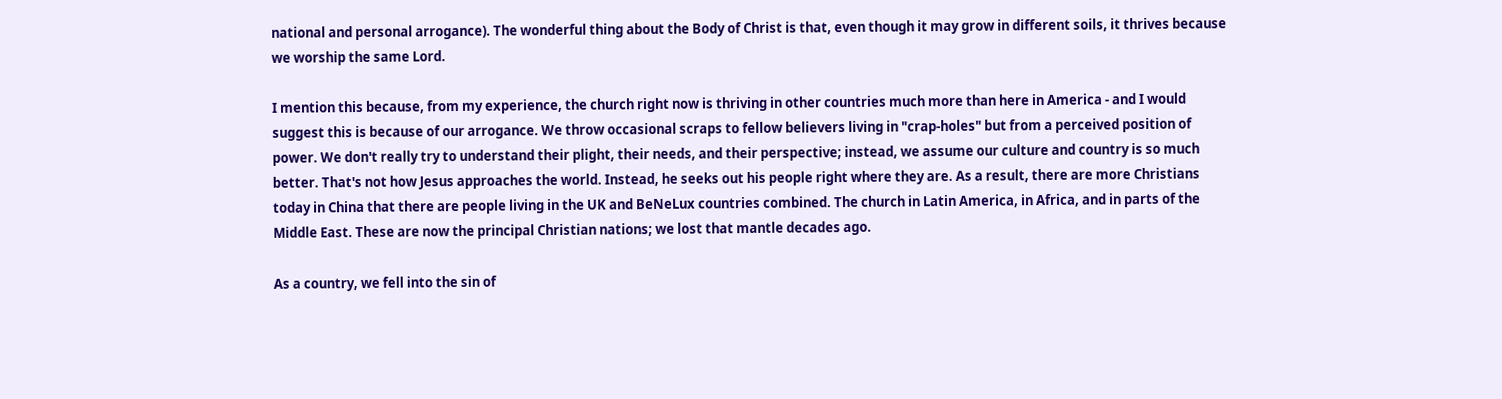national and personal arrogance). The wonderful thing about the Body of Christ is that, even though it may grow in different soils, it thrives because we worship the same Lord.

I mention this because, from my experience, the church right now is thriving in other countries much more than here in America - and I would suggest this is because of our arrogance. We throw occasional scraps to fellow believers living in "crap-holes" but from a perceived position of power. We don't really try to understand their plight, their needs, and their perspective; instead, we assume our culture and country is so much better. That's not how Jesus approaches the world. Instead, he seeks out his people right where they are. As a result, there are more Christians today in China that there are people living in the UK and BeNeLux countries combined. The church in Latin America, in Africa, and in parts of the Middle East. These are now the principal Christian nations; we lost that mantle decades ago.

As a country, we fell into the sin of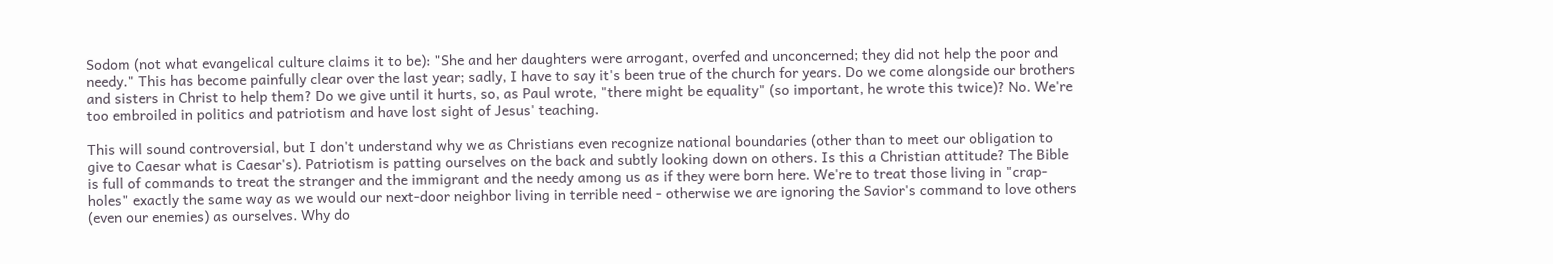Sodom (not what evangelical culture claims it to be): "She and her daughters were arrogant, overfed and unconcerned; they did not help the poor and needy." This has become painfully clear over the last year; sadly, I have to say it's been true of the church for years. Do we come alongside our brothers and sisters in Christ to help them? Do we give until it hurts, so, as Paul wrote, "there might be equality" (so important, he wrote this twice)? No. We're too embroiled in politics and patriotism and have lost sight of Jesus' teaching.

This will sound controversial, but I don't understand why we as Christians even recognize national boundaries (other than to meet our obligation to give to Caesar what is Caesar's). Patriotism is patting ourselves on the back and subtly looking down on others. Is this a Christian attitude? The Bible is full of commands to treat the stranger and the immigrant and the needy among us as if they were born here. We're to treat those living in "crap-holes" exactly the same way as we would our next-door neighbor living in terrible need - otherwise we are ignoring the Savior's command to love others (even our enemies) as ourselves. Why do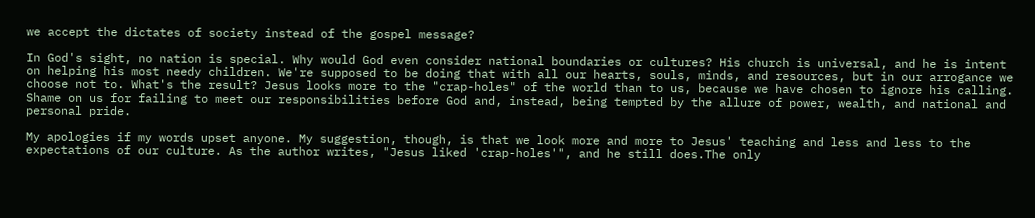we accept the dictates of society instead of the gospel message?

In God's sight, no nation is special. Why would God even consider national boundaries or cultures? His church is universal, and he is intent on helping his most needy children. We're supposed to be doing that with all our hearts, souls, minds, and resources, but in our arrogance we choose not to. What's the result? Jesus looks more to the "crap-holes" of the world than to us, because we have chosen to ignore his calling. Shame on us for failing to meet our responsibilities before God and, instead, being tempted by the allure of power, wealth, and national and personal pride.

My apologies if my words upset anyone. My suggestion, though, is that we look more and more to Jesus' teaching and less and less to the expectations of our culture. As the author writes, "Jesus liked 'crap-holes'", and he still does.The only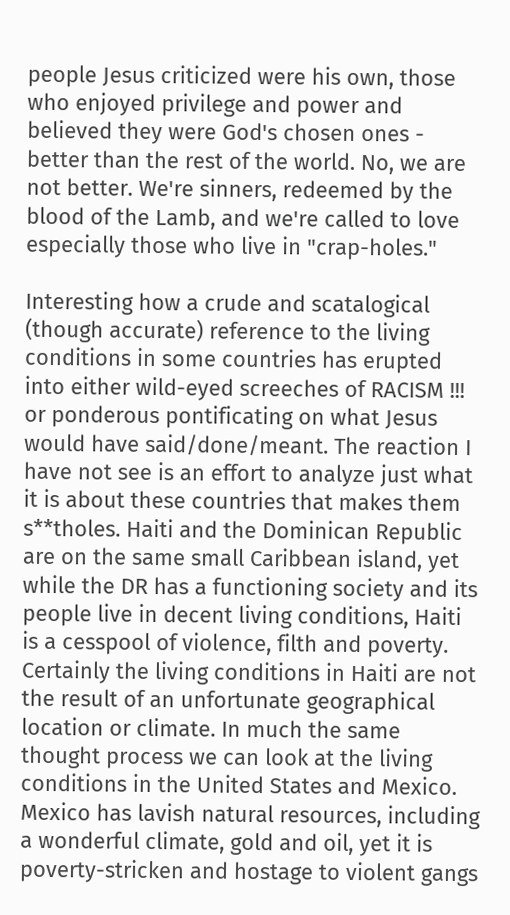people Jesus criticized were his own, those who enjoyed privilege and power and believed they were God's chosen ones - better than the rest of the world. No, we are not better. We're sinners, redeemed by the blood of the Lamb, and we're called to love especially those who live in "crap-holes."

Interesting how a crude and scatalogical (though accurate) reference to the living conditions in some countries has erupted into either wild-eyed screeches of RACISM !!! or ponderous pontificating on what Jesus would have said/done/meant. The reaction I have not see is an effort to analyze just what it is about these countries that makes them s**tholes. Haiti and the Dominican Republic are on the same small Caribbean island, yet while the DR has a functioning society and its people live in decent living conditions, Haiti is a cesspool of violence, filth and poverty. Certainly the living conditions in Haiti are not the result of an unfortunate geographical location or climate. In much the same thought process we can look at the living conditions in the United States and Mexico. Mexico has lavish natural resources, including a wonderful climate, gold and oil, yet it is poverty-stricken and hostage to violent gangs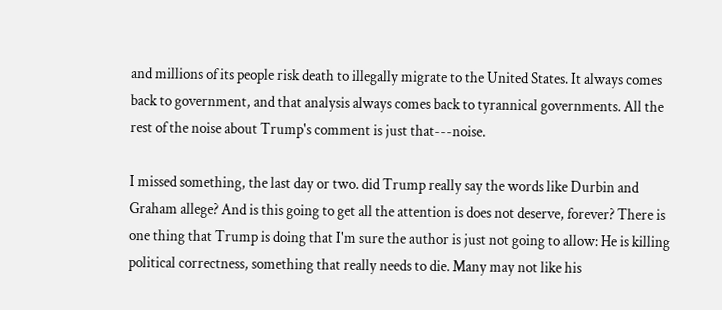and millions of its people risk death to illegally migrate to the United States. It always comes back to government, and that analysis always comes back to tyrannical governments. All the rest of the noise about Trump's comment is just that---noise.

I missed something, the last day or two. did Trump really say the words like Durbin and Graham allege? And is this going to get all the attention is does not deserve, forever? There is one thing that Trump is doing that I'm sure the author is just not going to allow: He is killing political correctness, something that really needs to die. Many may not like his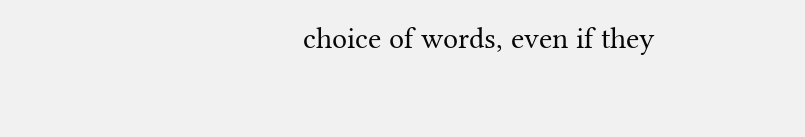choice of words, even if they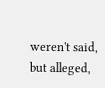weren't said, but alleged,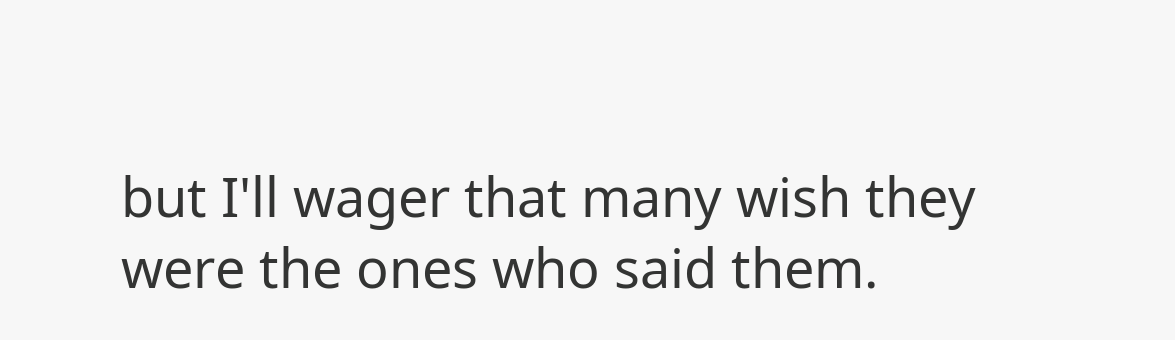but I'll wager that many wish they were the ones who said them.